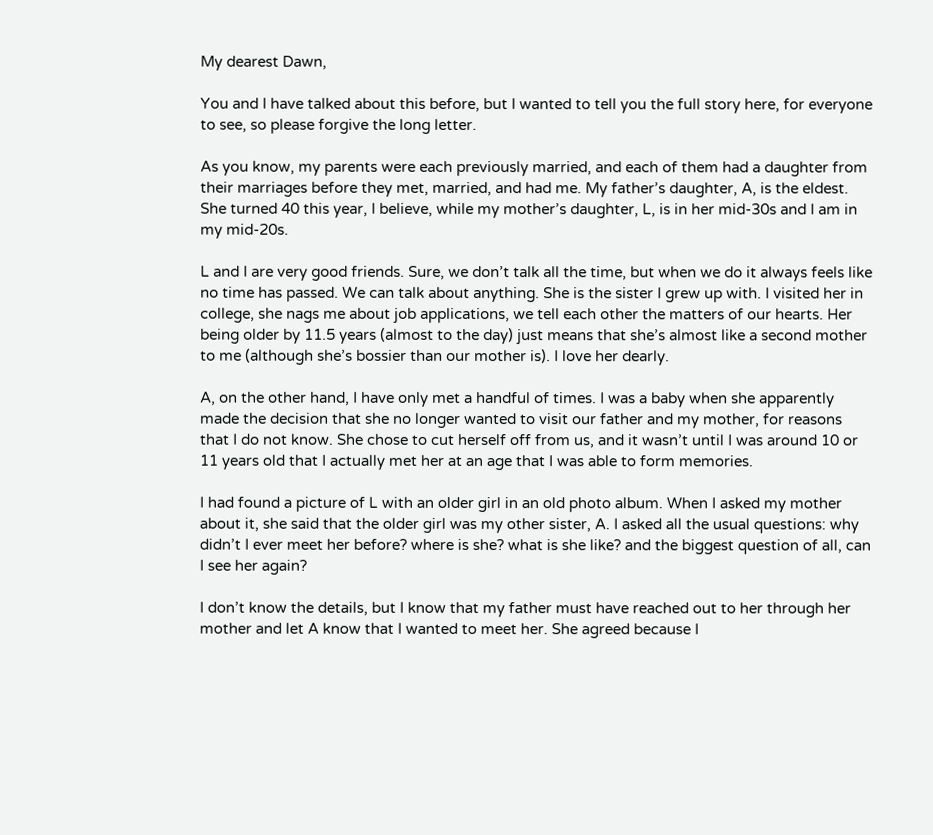My dearest Dawn,

You and I have talked about this before, but I wanted to tell you the full story here, for everyone to see, so please forgive the long letter.

As you know, my parents were each previously married, and each of them had a daughter from their marriages before they met, married, and had me. My father’s daughter, A, is the eldest. She turned 40 this year, I believe, while my mother’s daughter, L, is in her mid-30s and I am in my mid-20s.

L and I are very good friends. Sure, we don’t talk all the time, but when we do it always feels like no time has passed. We can talk about anything. She is the sister I grew up with. I visited her in college, she nags me about job applications, we tell each other the matters of our hearts. Her being older by 11.5 years (almost to the day) just means that she’s almost like a second mother to me (although she’s bossier than our mother is). I love her dearly.

A, on the other hand, I have only met a handful of times. I was a baby when she apparently made the decision that she no longer wanted to visit our father and my mother, for reasons that I do not know. She chose to cut herself off from us, and it wasn’t until I was around 10 or 11 years old that I actually met her at an age that I was able to form memories.

I had found a picture of L with an older girl in an old photo album. When I asked my mother about it, she said that the older girl was my other sister, A. I asked all the usual questions: why didn’t I ever meet her before? where is she? what is she like? and the biggest question of all, can I see her again?

I don’t know the details, but I know that my father must have reached out to her through her mother and let A know that I wanted to meet her. She agreed because I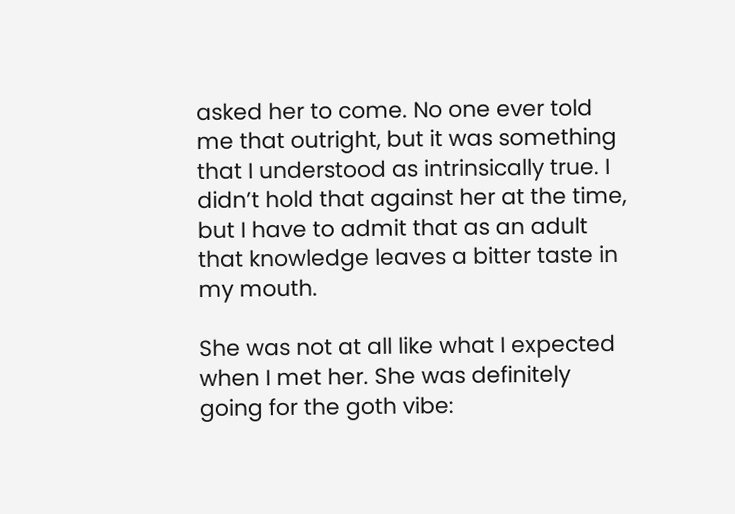asked her to come. No one ever told me that outright, but it was something that I understood as intrinsically true. I didn’t hold that against her at the time, but I have to admit that as an adult that knowledge leaves a bitter taste in my mouth.

She was not at all like what I expected when I met her. She was definitely going for the goth vibe: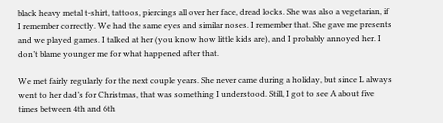black heavy metal t-shirt, tattoos, piercings all over her face, dread locks. She was also a vegetarian, if I remember correctly. We had the same eyes and similar noses. I remember that. She gave me presents and we played games. I talked at her (you know how little kids are), and I probably annoyed her. I don’t blame younger me for what happened after that.

We met fairly regularly for the next couple years. She never came during a holiday, but since L always went to her dad’s for Christmas, that was something I understood. Still, I got to see A about five times between 4th and 6th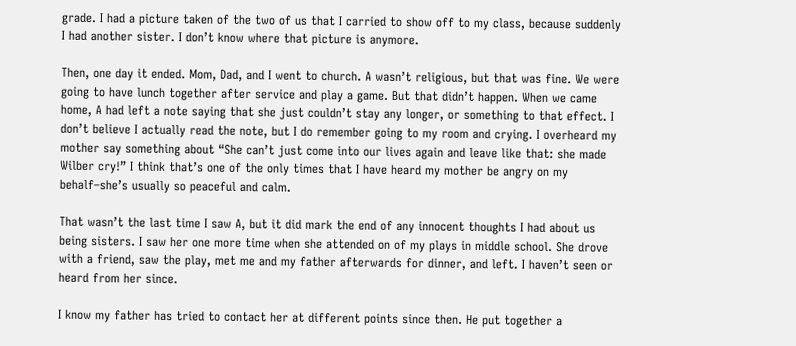grade. I had a picture taken of the two of us that I carried to show off to my class, because suddenly I had another sister. I don’t know where that picture is anymore.

Then, one day it ended. Mom, Dad, and I went to church. A wasn’t religious, but that was fine. We were going to have lunch together after service and play a game. But that didn’t happen. When we came home, A had left a note saying that she just couldn’t stay any longer, or something to that effect. I don’t believe I actually read the note, but I do remember going to my room and crying. I overheard my mother say something about “She can’t just come into our lives again and leave like that: she made Wilber cry!” I think that’s one of the only times that I have heard my mother be angry on my behalf–she’s usually so peaceful and calm.

That wasn’t the last time I saw A, but it did mark the end of any innocent thoughts I had about us being sisters. I saw her one more time when she attended on of my plays in middle school. She drove with a friend, saw the play, met me and my father afterwards for dinner, and left. I haven’t seen or heard from her since.

I know my father has tried to contact her at different points since then. He put together a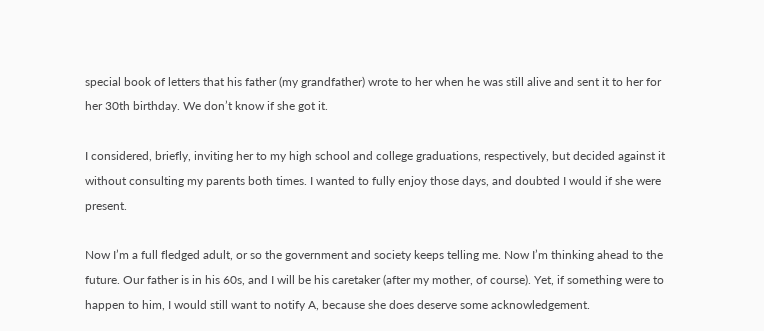special book of letters that his father (my grandfather) wrote to her when he was still alive and sent it to her for her 30th birthday. We don’t know if she got it.

I considered, briefly, inviting her to my high school and college graduations, respectively, but decided against it without consulting my parents both times. I wanted to fully enjoy those days, and doubted I would if she were present.

Now I’m a full fledged adult, or so the government and society keeps telling me. Now I’m thinking ahead to the future. Our father is in his 60s, and I will be his caretaker (after my mother, of course). Yet, if something were to happen to him, I would still want to notify A, because she does deserve some acknowledgement.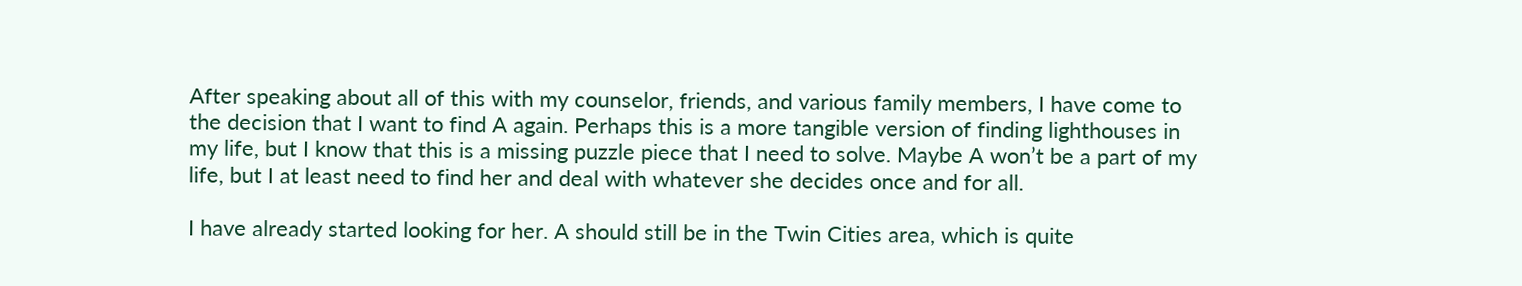After speaking about all of this with my counselor, friends, and various family members, I have come to the decision that I want to find A again. Perhaps this is a more tangible version of finding lighthouses in my life, but I know that this is a missing puzzle piece that I need to solve. Maybe A won’t be a part of my life, but I at least need to find her and deal with whatever she decides once and for all.

I have already started looking for her. A should still be in the Twin Cities area, which is quite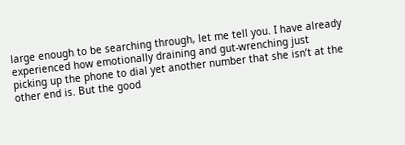large enough to be searching through, let me tell you. I have already experienced how emotionally draining and gut-wrenching just picking up the phone to dial yet another number that she isn’t at the other end is. But the good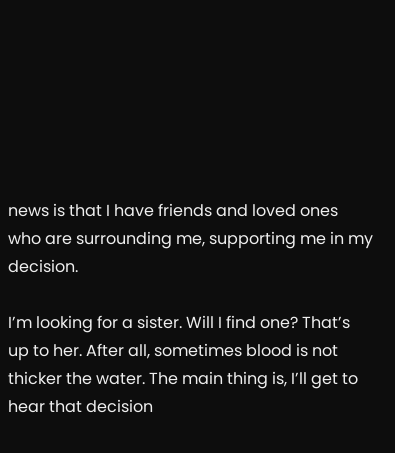news is that I have friends and loved ones who are surrounding me, supporting me in my decision.

I’m looking for a sister. Will I find one? That’s up to her. After all, sometimes blood is not thicker the water. The main thing is, I’ll get to hear that decision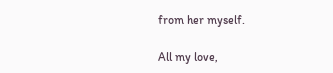from her myself.

All my love,